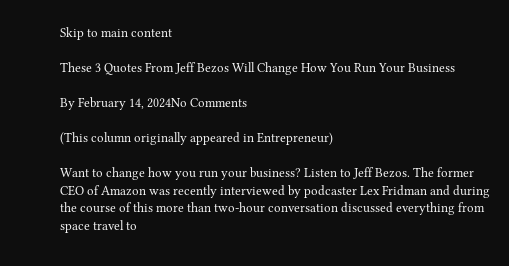Skip to main content

These 3 Quotes From Jeff Bezos Will Change How You Run Your Business

By February 14, 2024No Comments

(This column originally appeared in Entrepreneur)

Want to change how you run your business? Listen to Jeff Bezos. The former CEO of Amazon was recently interviewed by podcaster Lex Fridman and during the course of this more than two-hour conversation discussed everything from space travel to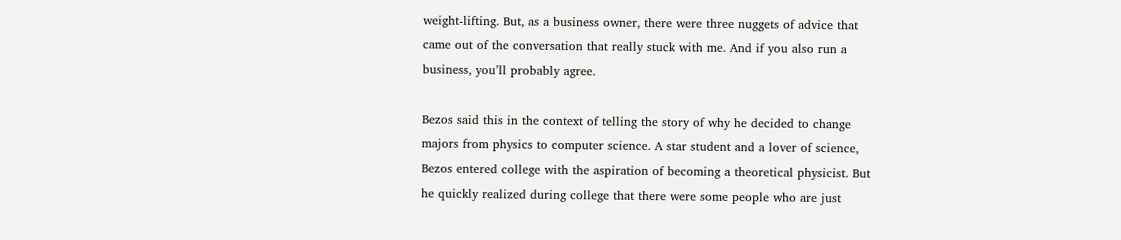weight-lifting. But, as a business owner, there were three nuggets of advice that came out of the conversation that really stuck with me. And if you also run a business, you’ll probably agree.

Bezos said this in the context of telling the story of why he decided to change majors from physics to computer science. A star student and a lover of science, Bezos entered college with the aspiration of becoming a theoretical physicist. But he quickly realized during college that there were some people who are just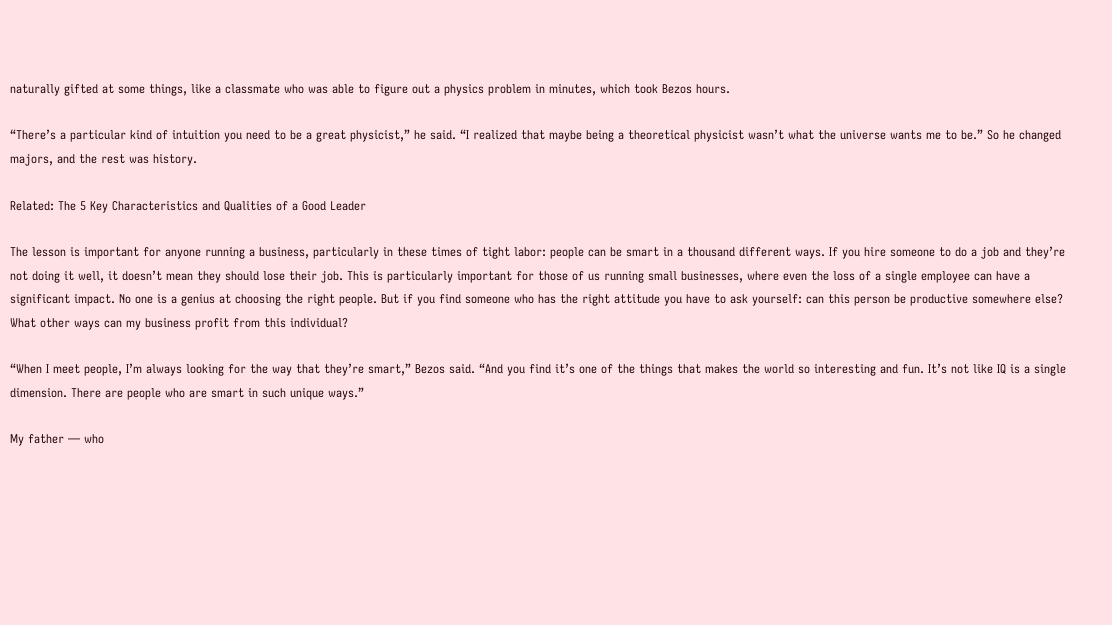naturally gifted at some things, like a classmate who was able to figure out a physics problem in minutes, which took Bezos hours.

“There’s a particular kind of intuition you need to be a great physicist,” he said. “I realized that maybe being a theoretical physicist wasn’t what the universe wants me to be.” So he changed majors, and the rest was history.

Related: The 5 Key Characteristics and Qualities of a Good Leader

The lesson is important for anyone running a business, particularly in these times of tight labor: people can be smart in a thousand different ways. If you hire someone to do a job and they’re not doing it well, it doesn’t mean they should lose their job. This is particularly important for those of us running small businesses, where even the loss of a single employee can have a significant impact. No one is a genius at choosing the right people. But if you find someone who has the right attitude you have to ask yourself: can this person be productive somewhere else? What other ways can my business profit from this individual?

“When I meet people, I’m always looking for the way that they’re smart,” Bezos said. “And you find it’s one of the things that makes the world so interesting and fun. It’s not like IQ is a single dimension. There are people who are smart in such unique ways.”

My father — who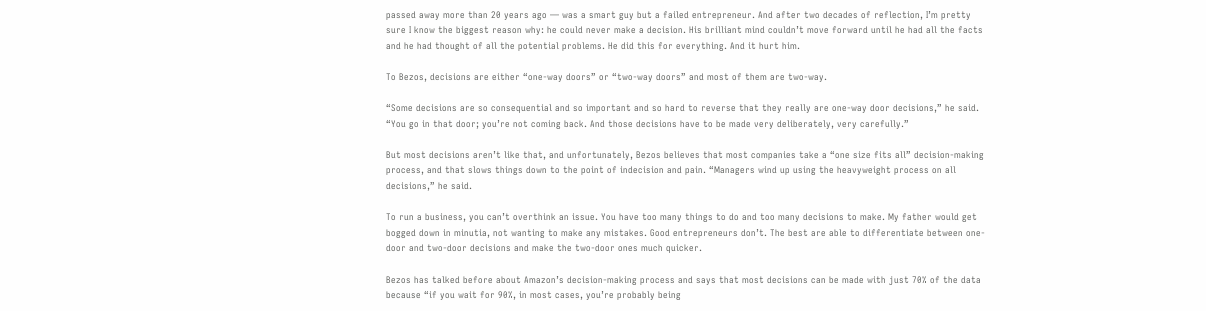passed away more than 20 years ago — was a smart guy but a failed entrepreneur. And after two decades of reflection, I’m pretty sure I know the biggest reason why: he could never make a decision. His brilliant mind couldn’t move forward until he had all the facts and he had thought of all the potential problems. He did this for everything. And it hurt him.

To Bezos, decisions are either “one-way doors” or “two-way doors” and most of them are two-way.

“Some decisions are so consequential and so important and so hard to reverse that they really are one-way door decisions,” he said. “You go in that door; you’re not coming back. And those decisions have to be made very deliberately, very carefully.”

But most decisions aren’t like that, and unfortunately, Bezos believes that most companies take a “one size fits all” decision-making process, and that slows things down to the point of indecision and pain. “Managers wind up using the heavyweight process on all decisions,” he said.

To run a business, you can’t overthink an issue. You have too many things to do and too many decisions to make. My father would get bogged down in minutia, not wanting to make any mistakes. Good entrepreneurs don’t. The best are able to differentiate between one-door and two-door decisions and make the two-door ones much quicker.

Bezos has talked before about Amazon’s decision-making process and says that most decisions can be made with just 70% of the data because “if you wait for 90%, in most cases, you’re probably being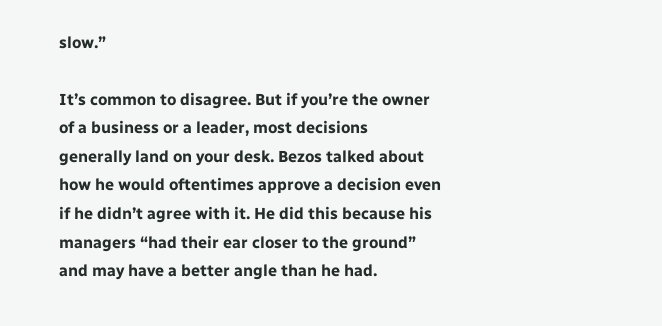slow.”

It’s common to disagree. But if you’re the owner of a business or a leader, most decisions generally land on your desk. Bezos talked about how he would oftentimes approve a decision even if he didn’t agree with it. He did this because his managers “had their ear closer to the ground” and may have a better angle than he had.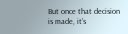But once that decision is made, it’s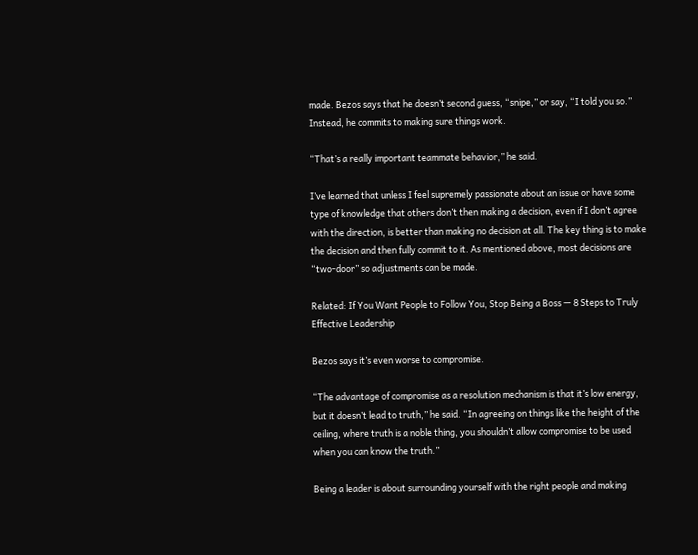made. Bezos says that he doesn’t second guess, “snipe,” or say, “I told you so.” Instead, he commits to making sure things work.

“That’s a really important teammate behavior,” he said.

I’ve learned that unless I feel supremely passionate about an issue or have some type of knowledge that others don’t then making a decision, even if I don’t agree with the direction, is better than making no decision at all. The key thing is to make the decision and then fully commit to it. As mentioned above, most decisions are “two-door” so adjustments can be made.

Related: If You Want People to Follow You, Stop Being a Boss — 8 Steps to Truly Effective Leadership

Bezos says it’s even worse to compromise.

“The advantage of compromise as a resolution mechanism is that it’s low energy, but it doesn’t lead to truth,” he said. “In agreeing on things like the height of the ceiling, where truth is a noble thing, you shouldn’t allow compromise to be used when you can know the truth.”

Being a leader is about surrounding yourself with the right people and making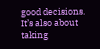good decisions. It’s also about taking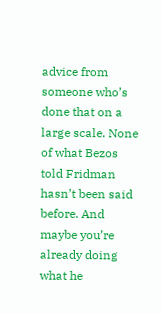advice from someone who’s done that on a large scale. None of what Bezos told Fridman hasn’t been said before. And maybe you’re already doing what he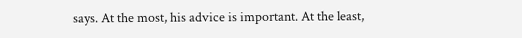says. At the most, his advice is important. At the least,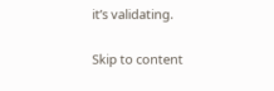it’s validating.


Skip to content